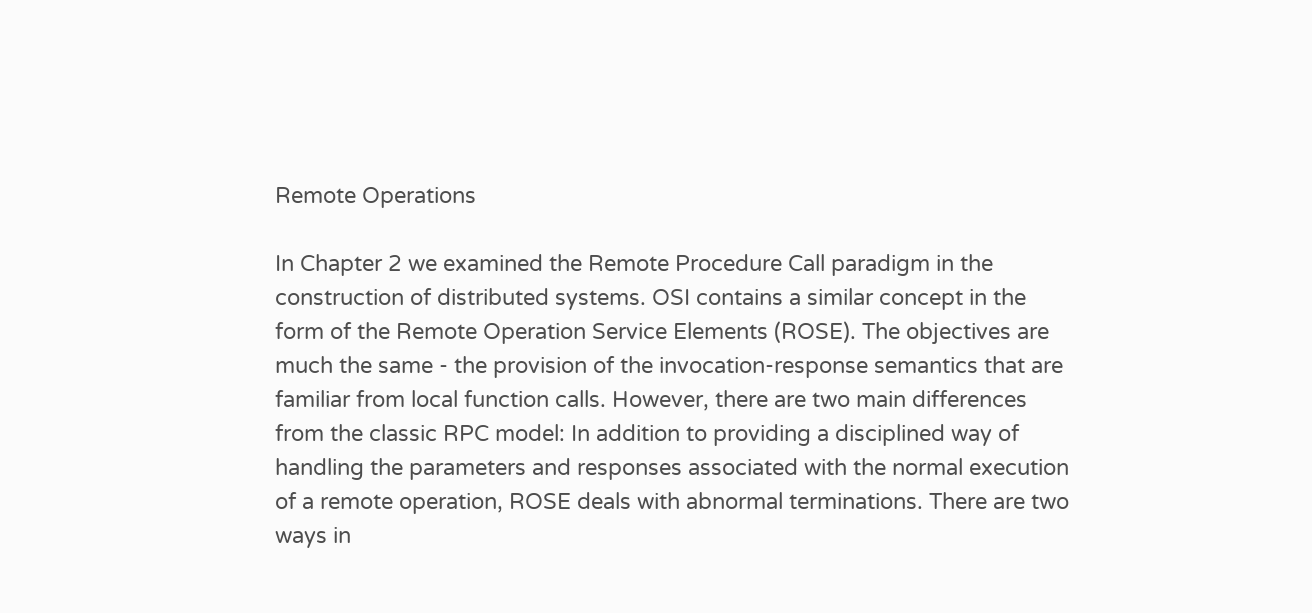Remote Operations

In Chapter 2 we examined the Remote Procedure Call paradigm in the construction of distributed systems. OSI contains a similar concept in the form of the Remote Operation Service Elements (ROSE). The objectives are much the same - the provision of the invocation-response semantics that are familiar from local function calls. However, there are two main differences from the classic RPC model: In addition to providing a disciplined way of handling the parameters and responses associated with the normal execution of a remote operation, ROSE deals with abnormal terminations. There are two ways in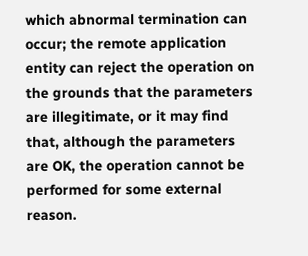which abnormal termination can occur; the remote application entity can reject the operation on the grounds that the parameters are illegitimate, or it may find that, although the parameters are OK, the operation cannot be performed for some external reason.